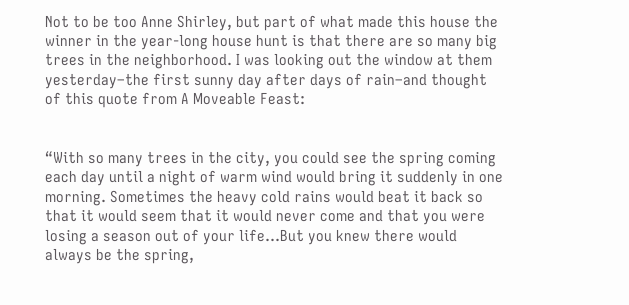Not to be too Anne Shirley, but part of what made this house the winner in the year-long house hunt is that there are so many big trees in the neighborhood. I was looking out the window at them yesterday–the first sunny day after days of rain–and thought of this quote from A Moveable Feast:


“With so many trees in the city, you could see the spring coming each day until a night of warm wind would bring it suddenly in one morning. Sometimes the heavy cold rains would beat it back so that it would seem that it would never come and that you were losing a season out of your life…But you knew there would always be the spring,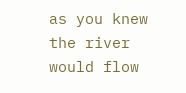as you knew the river would flow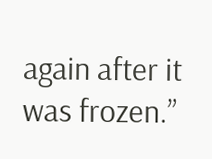again after it was frozen.”